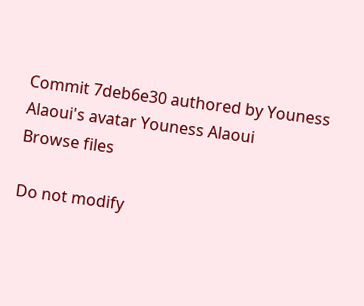Commit 7deb6e30 authored by Youness Alaoui's avatar Youness Alaoui
Browse files

Do not modify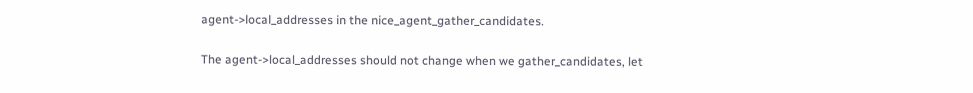agent->local_addresses in the nice_agent_gather_candidates.

The agent->local_addresses should not change when we gather_candidates, let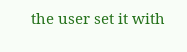the user set it with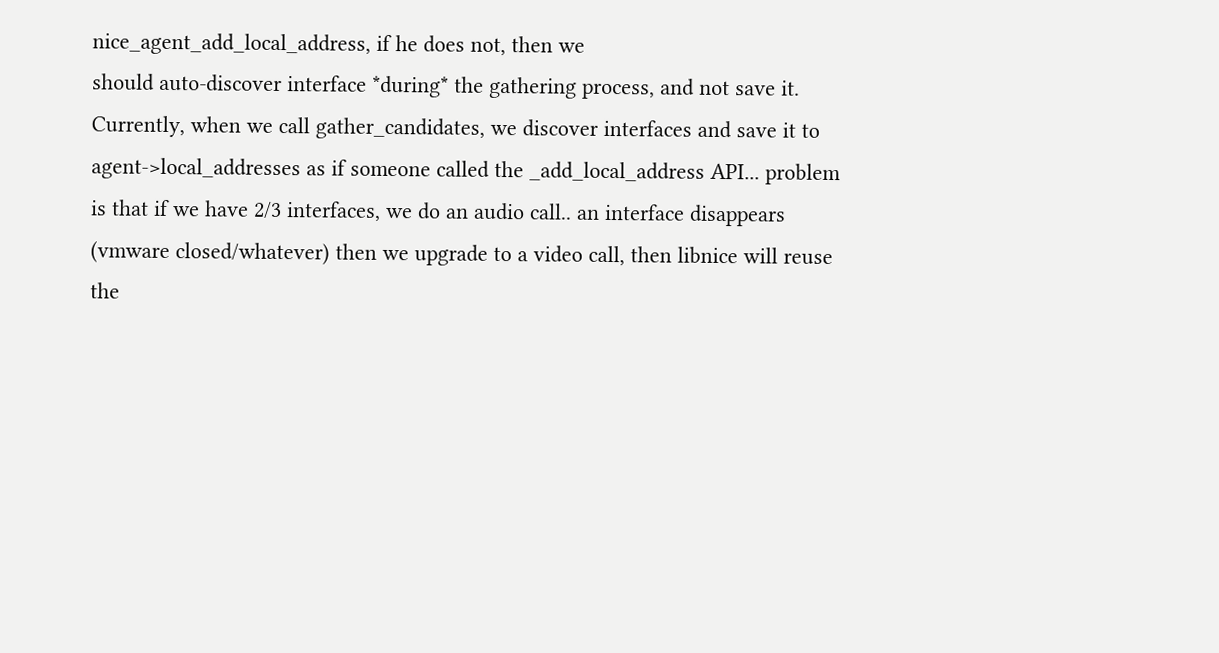nice_agent_add_local_address, if he does not, then we
should auto-discover interface *during* the gathering process, and not save it.
Currently, when we call gather_candidates, we discover interfaces and save it to
agent->local_addresses as if someone called the _add_local_address API... problem
is that if we have 2/3 interfaces, we do an audio call.. an interface disappears
(vmware closed/whatever) then we upgrade to a video call, then libnice will reuse
the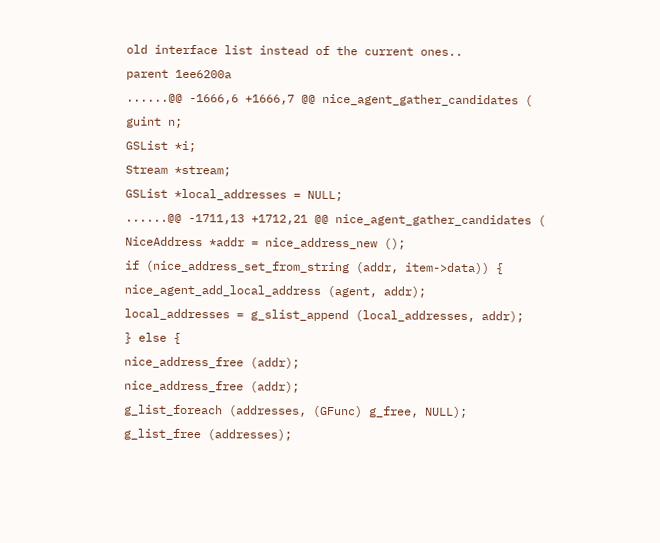old interface list instead of the current ones..
parent 1ee6200a
......@@ -1666,6 +1666,7 @@ nice_agent_gather_candidates (
guint n;
GSList *i;
Stream *stream;
GSList *local_addresses = NULL;
......@@ -1711,13 +1712,21 @@ nice_agent_gather_candidates (
NiceAddress *addr = nice_address_new ();
if (nice_address_set_from_string (addr, item->data)) {
nice_agent_add_local_address (agent, addr);
local_addresses = g_slist_append (local_addresses, addr);
} else {
nice_address_free (addr);
nice_address_free (addr);
g_list_foreach (addresses, (GFunc) g_free, NULL);
g_list_free (addresses);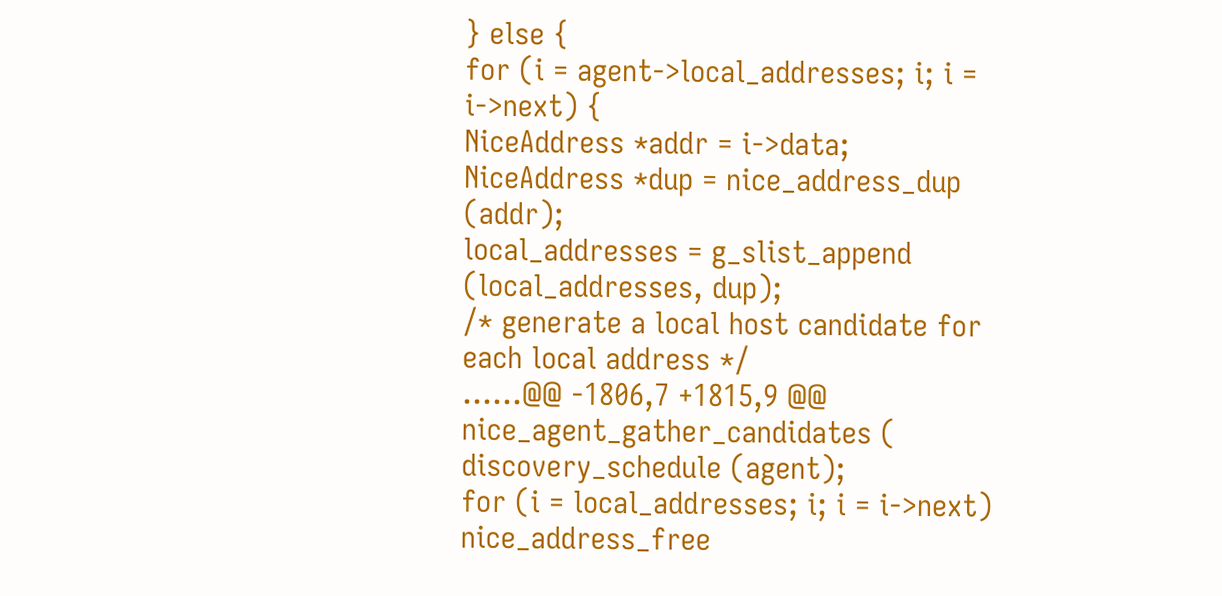} else {
for (i = agent->local_addresses; i; i = i->next) {
NiceAddress *addr = i->data;
NiceAddress *dup = nice_address_dup (addr);
local_addresses = g_slist_append (local_addresses, dup);
/* generate a local host candidate for each local address */
......@@ -1806,7 +1815,9 @@ nice_agent_gather_candidates (
discovery_schedule (agent);
for (i = local_addresses; i; i = i->next)
nice_address_free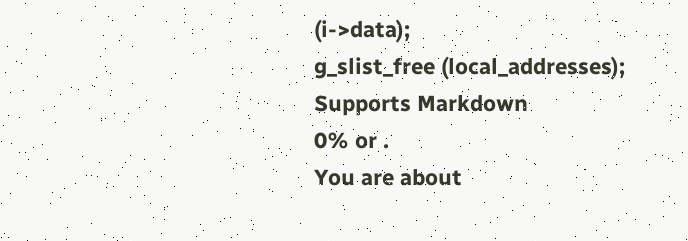(i->data);
g_slist_free (local_addresses);
Supports Markdown
0% or .
You are about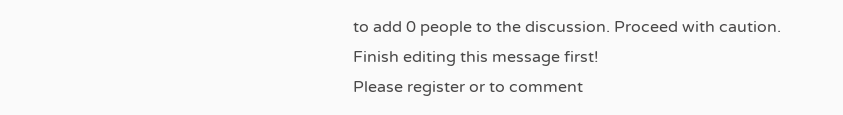to add 0 people to the discussion. Proceed with caution.
Finish editing this message first!
Please register or to comment